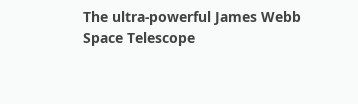The ultra-powerful James Webb Space Telescope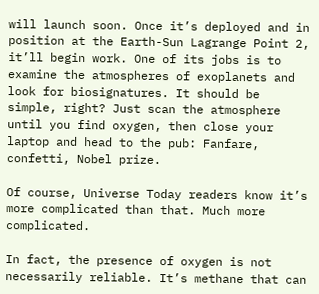will launch soon. Once it’s deployed and in position at the Earth-Sun Lagrange Point 2, it’ll begin work. One of its jobs is to examine the atmospheres of exoplanets and look for biosignatures. It should be simple, right? Just scan the atmosphere until you find oxygen, then close your laptop and head to the pub: Fanfare, confetti, Nobel prize.

Of course, Universe Today readers know it’s more complicated than that. Much more complicated.

In fact, the presence of oxygen is not necessarily reliable. It’s methane that can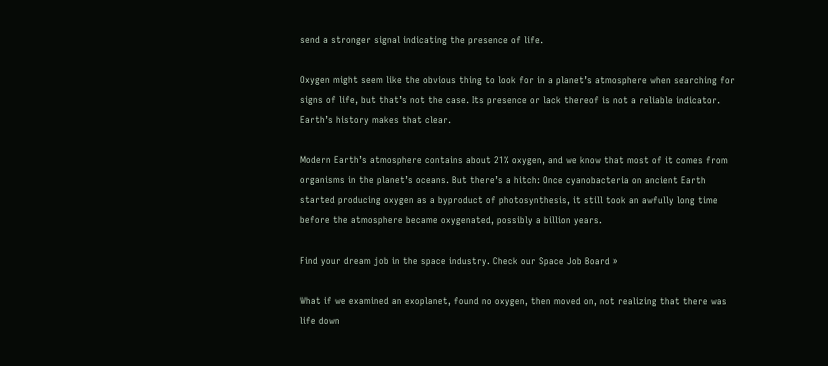send a stronger signal indicating the presence of life.

Oxygen might seem like the obvious thing to look for in a planet’s atmosphere when searching for signs of life, but that’s not the case. Its presence or lack thereof is not a reliable indicator. Earth’s history makes that clear.

Modern Earth’s atmosphere contains about 21% oxygen, and we know that most of it comes from organisms in the planet’s oceans. But there’s a hitch: Once cyanobacteria on ancient Earth started producing oxygen as a byproduct of photosynthesis, it still took an awfully long time before the atmosphere became oxygenated, possibly a billion years.

Find your dream job in the space industry. Check our Space Job Board »

What if we examined an exoplanet, found no oxygen, then moved on, not realizing that there was life down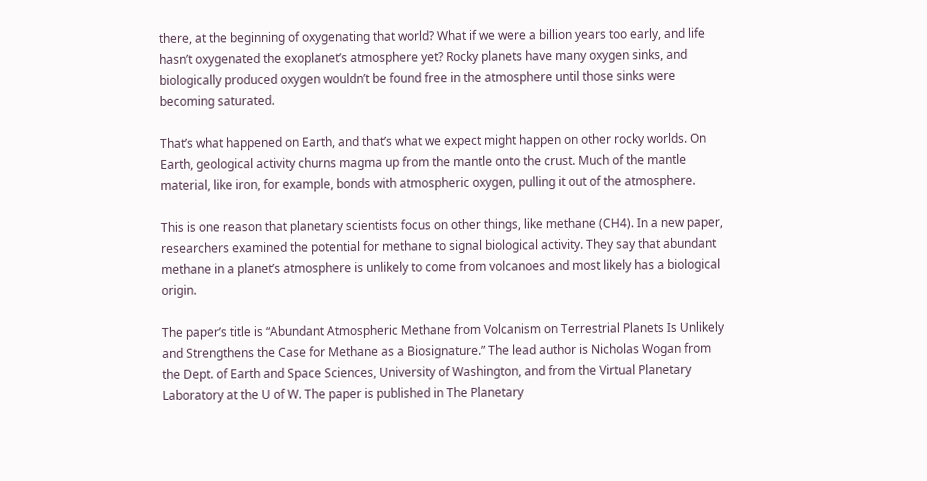there, at the beginning of oxygenating that world? What if we were a billion years too early, and life hasn’t oxygenated the exoplanet’s atmosphere yet? Rocky planets have many oxygen sinks, and biologically produced oxygen wouldn’t be found free in the atmosphere until those sinks were becoming saturated.

That’s what happened on Earth, and that’s what we expect might happen on other rocky worlds. On Earth, geological activity churns magma up from the mantle onto the crust. Much of the mantle material, like iron, for example, bonds with atmospheric oxygen, pulling it out of the atmosphere.

This is one reason that planetary scientists focus on other things, like methane (CH4). In a new paper, researchers examined the potential for methane to signal biological activity. They say that abundant methane in a planet’s atmosphere is unlikely to come from volcanoes and most likely has a biological origin.

The paper’s title is “Abundant Atmospheric Methane from Volcanism on Terrestrial Planets Is Unlikely and Strengthens the Case for Methane as a Biosignature.” The lead author is Nicholas Wogan from the Dept. of Earth and Space Sciences, University of Washington, and from the Virtual Planetary Laboratory at the U of W. The paper is published in The Planetary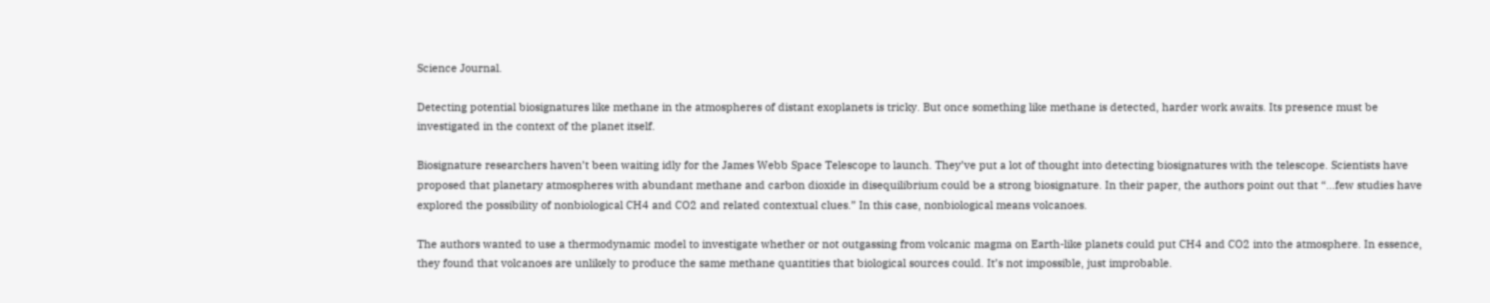Science Journal.

Detecting potential biosignatures like methane in the atmospheres of distant exoplanets is tricky. But once something like methane is detected, harder work awaits. Its presence must be investigated in the context of the planet itself.

Biosignature researchers haven’t been waiting idly for the James Webb Space Telescope to launch. They’ve put a lot of thought into detecting biosignatures with the telescope. Scientists have proposed that planetary atmospheres with abundant methane and carbon dioxide in disequilibrium could be a strong biosignature. In their paper, the authors point out that “…few studies have explored the possibility of nonbiological CH4 and CO2 and related contextual clues.” In this case, nonbiological means volcanoes.

The authors wanted to use a thermodynamic model to investigate whether or not outgassing from volcanic magma on Earth-like planets could put CH4 and CO2 into the atmosphere. In essence, they found that volcanoes are unlikely to produce the same methane quantities that biological sources could. It’s not impossible, just improbable.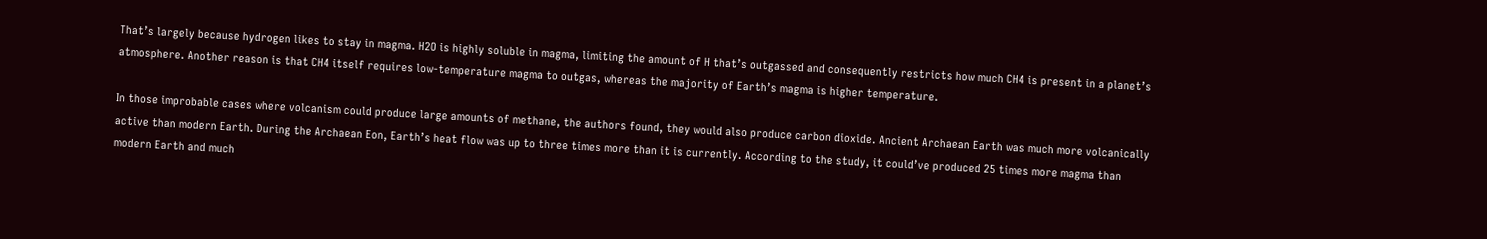That’s largely because hydrogen likes to stay in magma. H2O is highly soluble in magma, limiting the amount of H that’s outgassed and consequently restricts how much CH4 is present in a planet’s atmosphere. Another reason is that CH4 itself requires low-temperature magma to outgas, whereas the majority of Earth’s magma is higher temperature.

In those improbable cases where volcanism could produce large amounts of methane, the authors found, they would also produce carbon dioxide. Ancient Archaean Earth was much more volcanically active than modern Earth. During the Archaean Eon, Earth’s heat flow was up to three times more than it is currently. According to the study, it could’ve produced 25 times more magma than modern Earth and much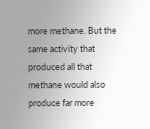more methane. But the same activity that produced all that methane would also produce far more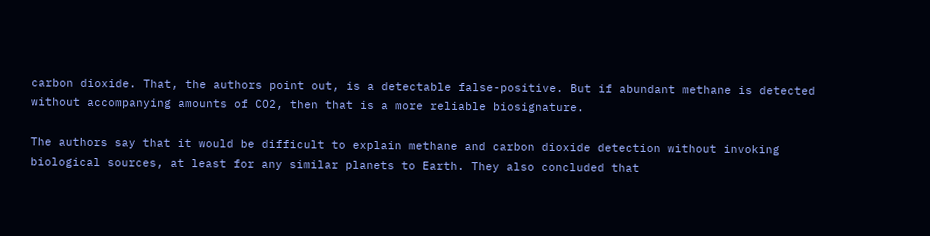carbon dioxide. That, the authors point out, is a detectable false-positive. But if abundant methane is detected without accompanying amounts of CO2, then that is a more reliable biosignature.

The authors say that it would be difficult to explain methane and carbon dioxide detection without invoking biological sources, at least for any similar planets to Earth. They also concluded that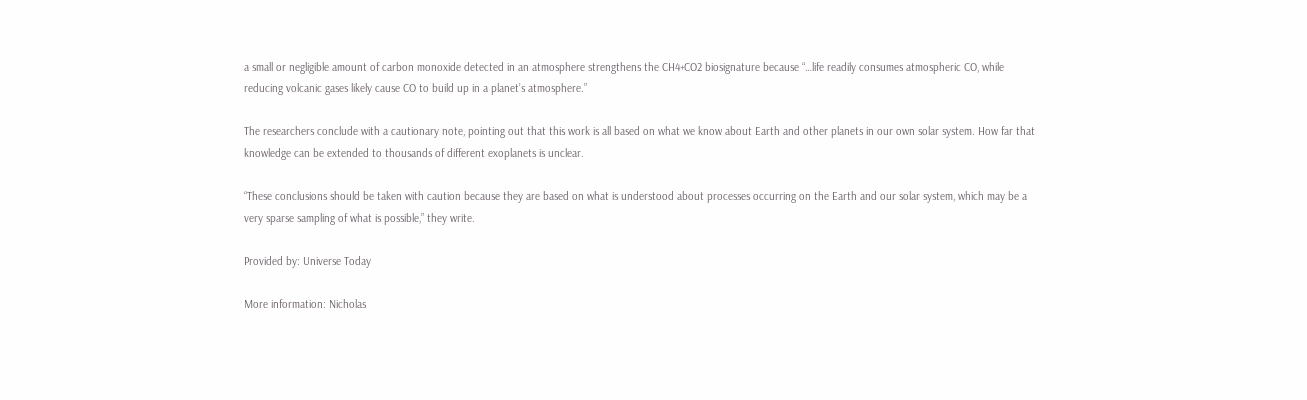a small or negligible amount of carbon monoxide detected in an atmosphere strengthens the CH4+CO2 biosignature because “…life readily consumes atmospheric CO, while reducing volcanic gases likely cause CO to build up in a planet’s atmosphere.”

The researchers conclude with a cautionary note, pointing out that this work is all based on what we know about Earth and other planets in our own solar system. How far that knowledge can be extended to thousands of different exoplanets is unclear.

“These conclusions should be taken with caution because they are based on what is understood about processes occurring on the Earth and our solar system, which may be a very sparse sampling of what is possible,” they write.

Provided by: Universe Today

More information: Nicholas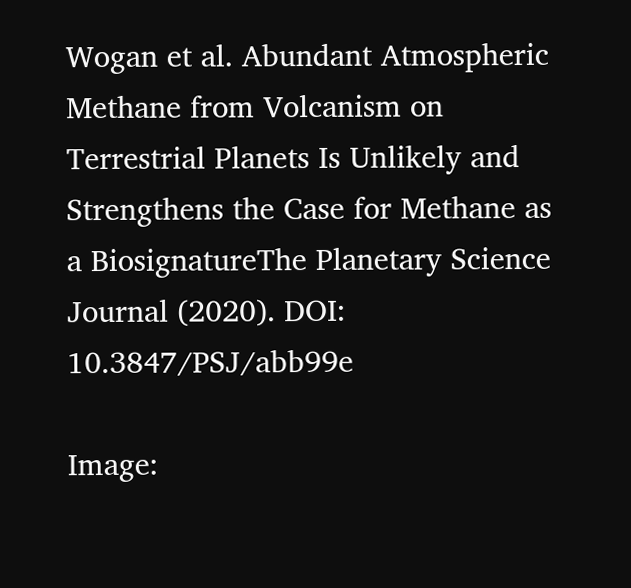Wogan et al. Abundant Atmospheric Methane from Volcanism on Terrestrial Planets Is Unlikely and Strengthens the Case for Methane as a BiosignatureThe Planetary Science Journal (2020). DOI: 10.3847/PSJ/abb99e

Image: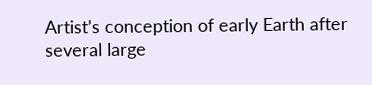Artist’s conception of early Earth after several large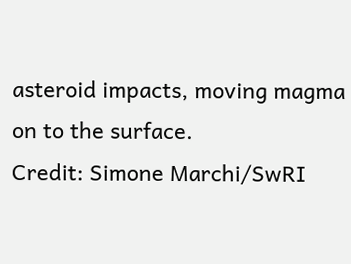asteroid impacts, moving magma on to the surface.
Credit: Simone Marchi/SwRI